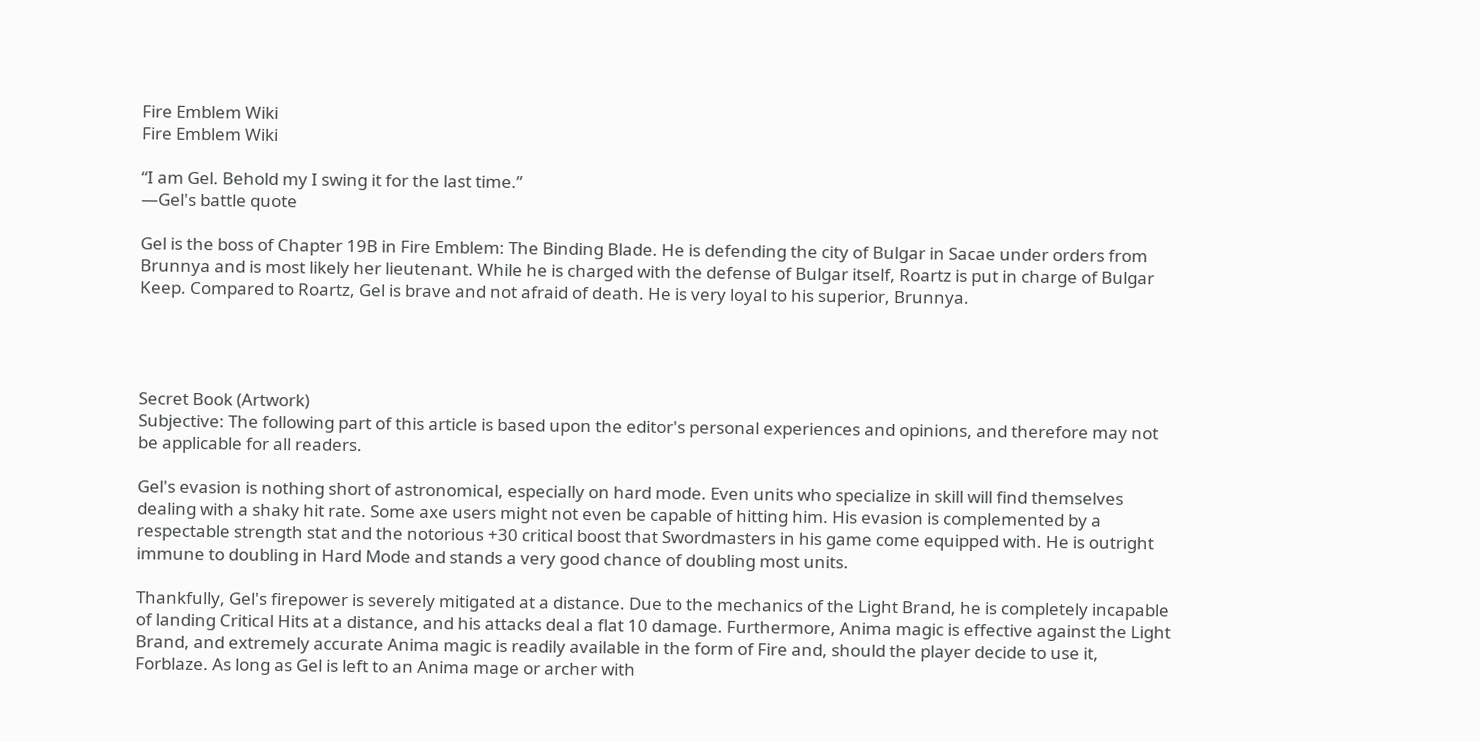Fire Emblem Wiki
Fire Emblem Wiki

“I am Gel. Behold my I swing it for the last time.”
—Gel's battle quote

Gel is the boss of Chapter 19B in Fire Emblem: The Binding Blade. He is defending the city of Bulgar in Sacae under orders from Brunnya and is most likely her lieutenant. While he is charged with the defense of Bulgar itself, Roartz is put in charge of Bulgar Keep. Compared to Roartz, Gel is brave and not afraid of death. He is very loyal to his superior, Brunnya.




Secret Book (Artwork)
Subjective: The following part of this article is based upon the editor's personal experiences and opinions, and therefore may not be applicable for all readers.

Gel's evasion is nothing short of astronomical, especially on hard mode. Even units who specialize in skill will find themselves dealing with a shaky hit rate. Some axe users might not even be capable of hitting him. His evasion is complemented by a respectable strength stat and the notorious +30 critical boost that Swordmasters in his game come equipped with. He is outright immune to doubling in Hard Mode and stands a very good chance of doubling most units.

Thankfully, Gel's firepower is severely mitigated at a distance. Due to the mechanics of the Light Brand, he is completely incapable of landing Critical Hits at a distance, and his attacks deal a flat 10 damage. Furthermore, Anima magic is effective against the Light Brand, and extremely accurate Anima magic is readily available in the form of Fire and, should the player decide to use it, Forblaze. As long as Gel is left to an Anima mage or archer with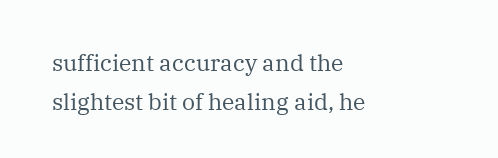sufficient accuracy and the slightest bit of healing aid, he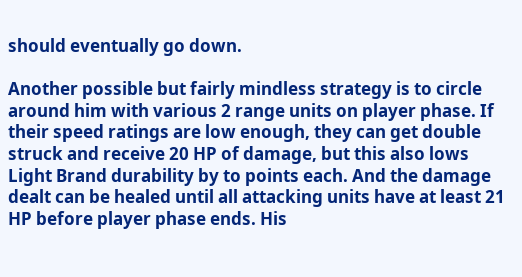should eventually go down.

Another possible but fairly mindless strategy is to circle around him with various 2 range units on player phase. If their speed ratings are low enough, they can get double struck and receive 20 HP of damage, but this also lows Light Brand durability by to points each. And the damage dealt can be healed until all attacking units have at least 21 HP before player phase ends. His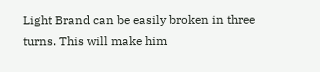Light Brand can be easily broken in three turns. This will make him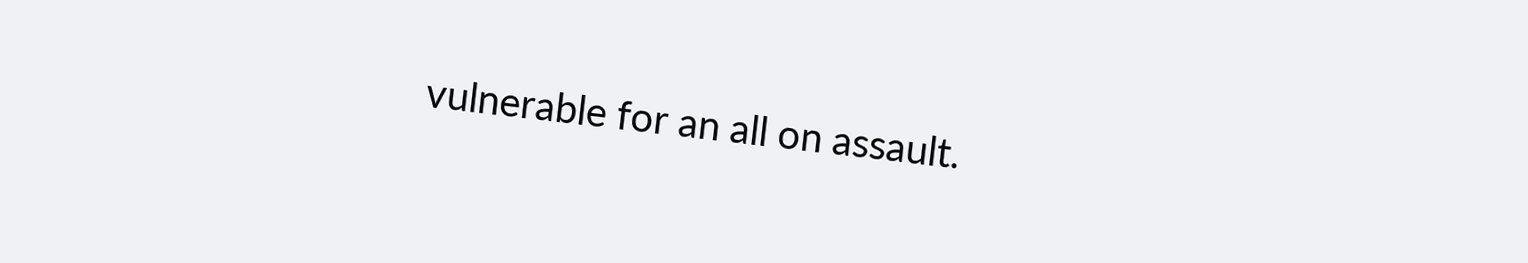vulnerable for an all on assault.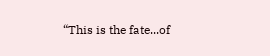“This is the fate...of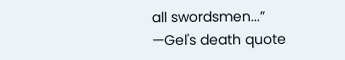all swordsmen...”
—Gel's death quote